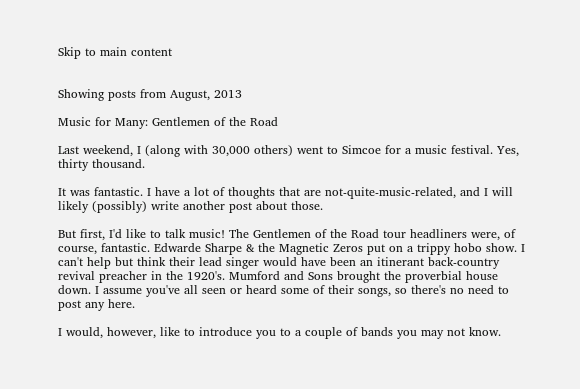Skip to main content


Showing posts from August, 2013

Music for Many: Gentlemen of the Road

Last weekend, I (along with 30,000 others) went to Simcoe for a music festival. Yes, thirty thousand.

It was fantastic. I have a lot of thoughts that are not-quite-music-related, and I will likely (possibly) write another post about those.

But first, I'd like to talk music! The Gentlemen of the Road tour headliners were, of course, fantastic. Edwarde Sharpe & the Magnetic Zeros put on a trippy hobo show. I can't help but think their lead singer would have been an itinerant back-country revival preacher in the 1920's. Mumford and Sons brought the proverbial house down. I assume you've all seen or heard some of their songs, so there's no need to post any here.

I would, however, like to introduce you to a couple of bands you may not know.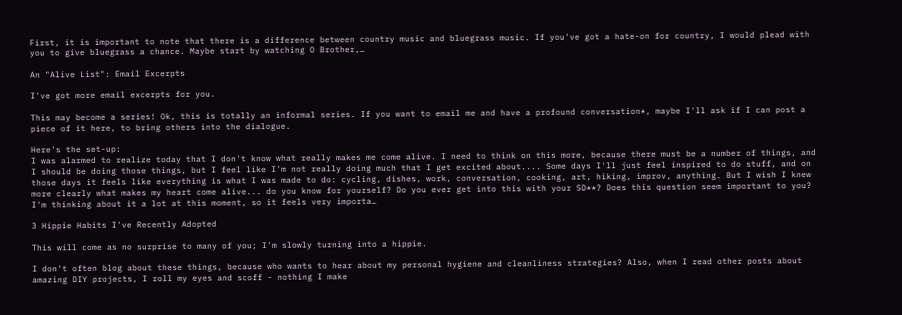First, it is important to note that there is a difference between country music and bluegrass music. If you've got a hate-on for country, I would plead with you to give bluegrass a chance. Maybe start by watching O Brother,…

An "Alive List": Email Excerpts

I've got more email excerpts for you.

This may become a series! Ok, this is totally an informal series. If you want to email me and have a profound conversation*, maybe I'll ask if I can post a piece of it here, to bring others into the dialogue.

Here's the set-up:
I was alarmed to realize today that I don't know what really makes me come alive. I need to think on this more, because there must be a number of things, and I should be doing those things, but I feel like I'm not really doing much that I get excited about.... Some days I'll just feel inspired to do stuff, and on those days it feels like everything is what I was made to do: cycling, dishes, work, conversation, cooking, art, hiking, improv, anything. But I wish I knew more clearly what makes my heart come alive... do you know for yourself? Do you ever get into this with your SD**? Does this question seem important to you? I'm thinking about it a lot at this moment, so it feels very importa…

3 Hippie Habits I've Recently Adopted

This will come as no surprise to many of you; I'm slowly turning into a hippie.

I don't often blog about these things, because who wants to hear about my personal hygiene and cleanliness strategies? Also, when I read other posts about amazing DIY projects, I roll my eyes and scoff - nothing I make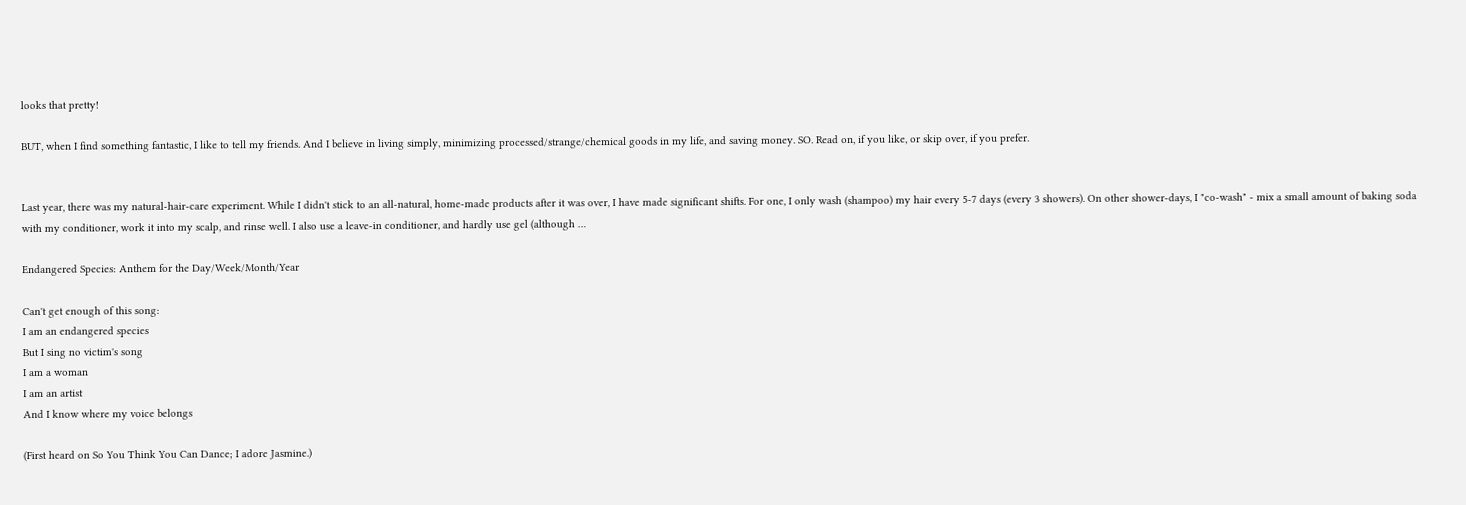looks that pretty!

BUT, when I find something fantastic, I like to tell my friends. And I believe in living simply, minimizing processed/strange/chemical goods in my life, and saving money. SO. Read on, if you like, or skip over, if you prefer.


Last year, there was my natural-hair-care experiment. While I didn't stick to an all-natural, home-made products after it was over, I have made significant shifts. For one, I only wash (shampoo) my hair every 5-7 days (every 3 showers). On other shower-days, I "co-wash" - mix a small amount of baking soda with my conditioner, work it into my scalp, and rinse well. I also use a leave-in conditioner, and hardly use gel (although …

Endangered Species: Anthem for the Day/Week/Month/Year

Can't get enough of this song:
I am an endangered species
But I sing no victim's song
I am a woman
I am an artist
And I know where my voice belongs

(First heard on So You Think You Can Dance; I adore Jasmine.)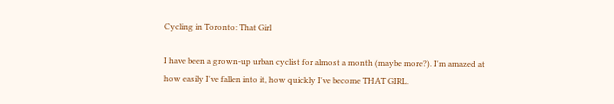Cycling in Toronto: That Girl

I have been a grown-up urban cyclist for almost a month (maybe more?). I'm amazed at how easily I've fallen into it, how quickly I've become THAT GIRL.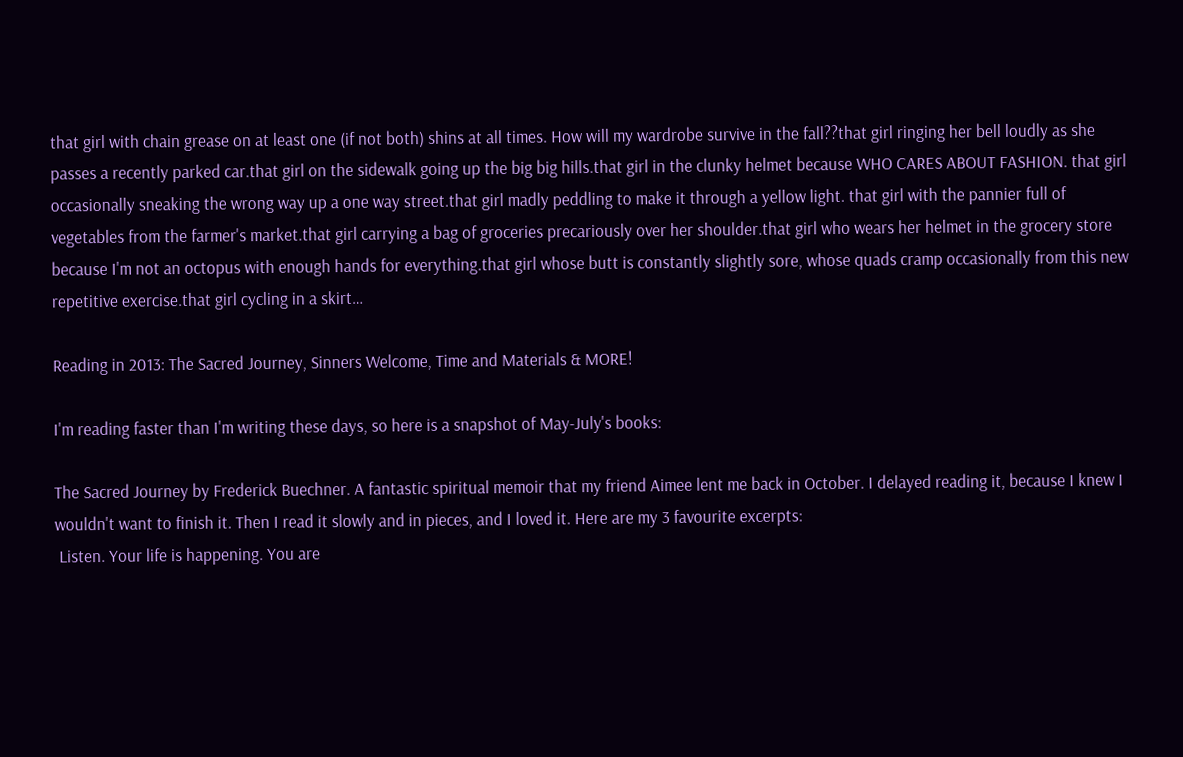that girl with chain grease on at least one (if not both) shins at all times. How will my wardrobe survive in the fall??that girl ringing her bell loudly as she passes a recently parked car.that girl on the sidewalk going up the big big hills.that girl in the clunky helmet because WHO CARES ABOUT FASHION. that girl occasionally sneaking the wrong way up a one way street.that girl madly peddling to make it through a yellow light. that girl with the pannier full of vegetables from the farmer's market.that girl carrying a bag of groceries precariously over her shoulder.that girl who wears her helmet in the grocery store because I'm not an octopus with enough hands for everything.that girl whose butt is constantly slightly sore, whose quads cramp occasionally from this new repetitive exercise.that girl cycling in a skirt…

Reading in 2013: The Sacred Journey, Sinners Welcome, Time and Materials & MORE!

I'm reading faster than I'm writing these days, so here is a snapshot of May-July's books:

The Sacred Journey by Frederick Buechner. A fantastic spiritual memoir that my friend Aimee lent me back in October. I delayed reading it, because I knew I wouldn't want to finish it. Then I read it slowly and in pieces, and I loved it. Here are my 3 favourite excerpts:
 Listen. Your life is happening. You are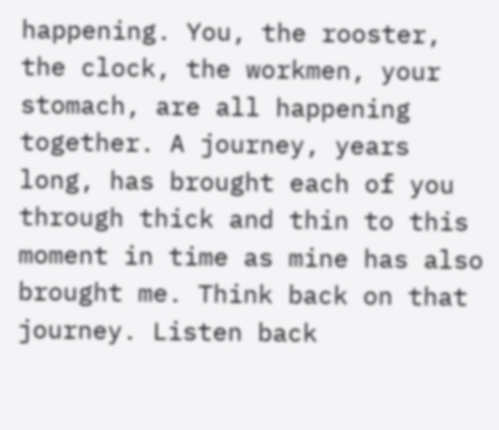happening. You, the rooster, the clock, the workmen, your stomach, are all happening together. A journey, years long, has brought each of you through thick and thin to this moment in time as mine has also brought me. Think back on that journey. Listen back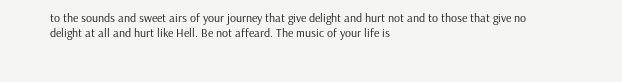to the sounds and sweet airs of your journey that give delight and hurt not and to those that give no delight at all and hurt like Hell. Be not affeard. The music of your life is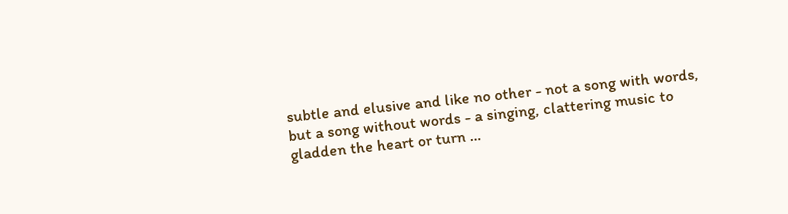subtle and elusive and like no other - not a song with words, but a song without words - a singing, clattering music to gladden the heart or turn …